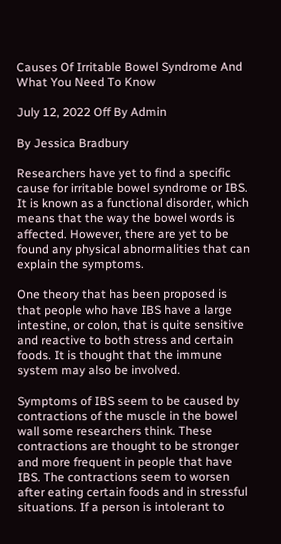Causes Of Irritable Bowel Syndrome And What You Need To Know

July 12, 2022 Off By Admin

By Jessica Bradbury

Researchers have yet to find a specific cause for irritable bowel syndrome or IBS. It is known as a functional disorder, which means that the way the bowel words is affected. However, there are yet to be found any physical abnormalities that can explain the symptoms.

One theory that has been proposed is that people who have IBS have a large intestine, or colon, that is quite sensitive and reactive to both stress and certain foods. It is thought that the immune system may also be involved.

Symptoms of IBS seem to be caused by contractions of the muscle in the bowel wall some researchers think. These contractions are thought to be stronger and more frequent in people that have IBS. The contractions seem to worsen after eating certain foods and in stressful situations. If a person is intolerant to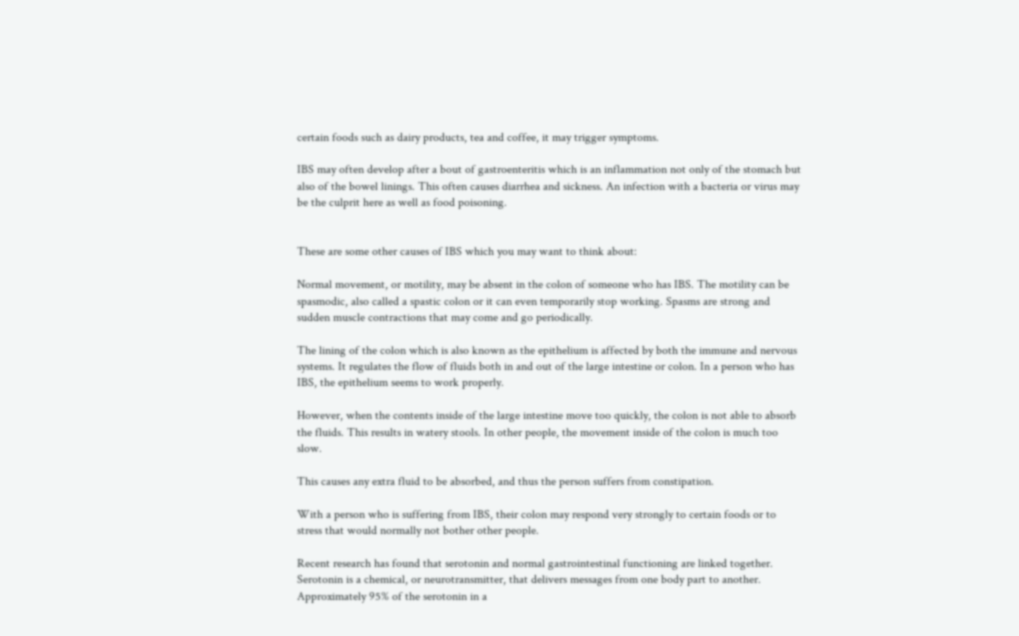certain foods such as dairy products, tea and coffee, it may trigger symptoms.

IBS may often develop after a bout of gastroenteritis which is an inflammation not only of the stomach but also of the bowel linings. This often causes diarrhea and sickness. An infection with a bacteria or virus may be the culprit here as well as food poisoning.


These are some other causes of IBS which you may want to think about:

Normal movement, or motility, may be absent in the colon of someone who has IBS. The motility can be spasmodic, also called a spastic colon or it can even temporarily stop working. Spasms are strong and sudden muscle contractions that may come and go periodically.

The lining of the colon which is also known as the epithelium is affected by both the immune and nervous systems. It regulates the flow of fluids both in and out of the large intestine or colon. In a person who has IBS, the epithelium seems to work properly.

However, when the contents inside of the large intestine move too quickly, the colon is not able to absorb the fluids. This results in watery stools. In other people, the movement inside of the colon is much too slow.

This causes any extra fluid to be absorbed, and thus the person suffers from constipation.

With a person who is suffering from IBS, their colon may respond very strongly to certain foods or to stress that would normally not bother other people.

Recent research has found that serotonin and normal gastrointestinal functioning are linked together. Serotonin is a chemical, or neurotransmitter, that delivers messages from one body part to another. Approximately 95% of the serotonin in a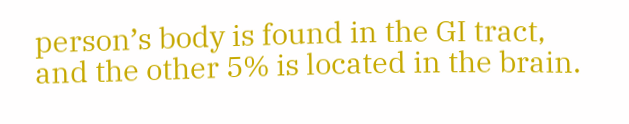person’s body is found in the GI tract, and the other 5% is located in the brain.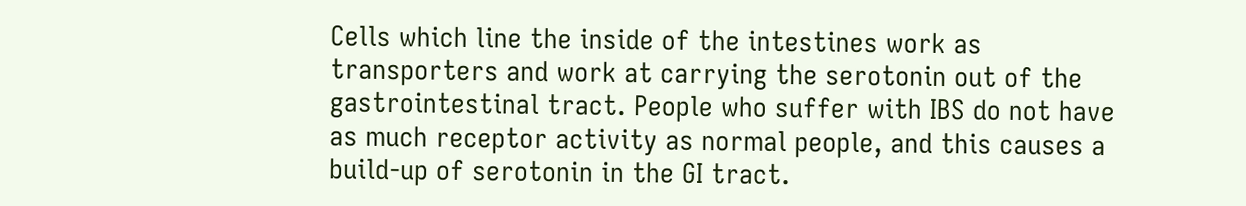Cells which line the inside of the intestines work as transporters and work at carrying the serotonin out of the gastrointestinal tract. People who suffer with IBS do not have as much receptor activity as normal people, and this causes a build-up of serotonin in the GI tract.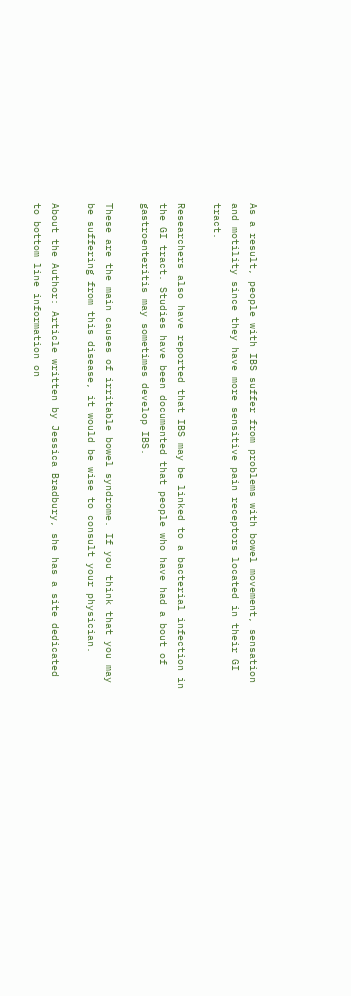As a result, people with IBS suffer from problems with bowel movement, sensation and motility since they have more sensitive pain receptors located in their GI tract.

Researchers also have reported that IBS may be linked to a bacterial infection in the GI tract. Studies have been documented that people who have had a bout of gastroenteritis may sometimes develop IBS.

These are the main causes of irritable bowel syndrome. If you think that you may be suffering from this disease, it would be wise to consult your physician.

About the Author: Article written by Jessica Bradbury, she has a site dedicated to bottom line information on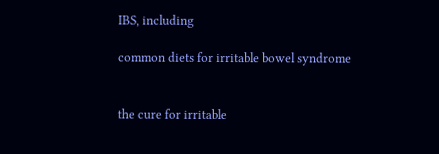IBS, including

common diets for irritable bowel syndrome


the cure for irritable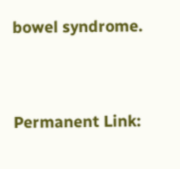bowel syndrome.


Permanent Link: